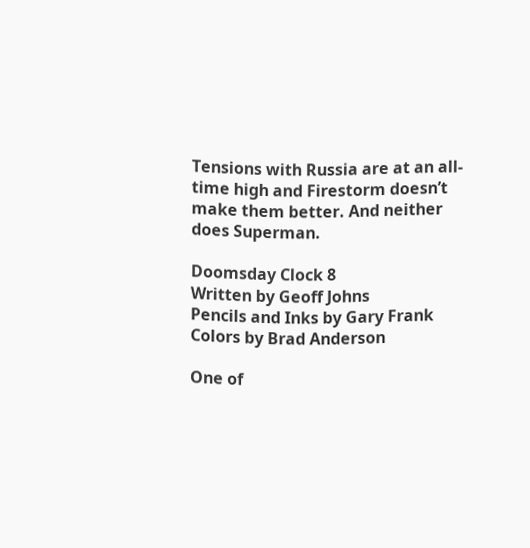Tensions with Russia are at an all-time high and Firestorm doesn’t make them better. And neither does Superman.

Doomsday Clock 8
Written by Geoff Johns
Pencils and Inks by Gary Frank
Colors by Brad Anderson

One of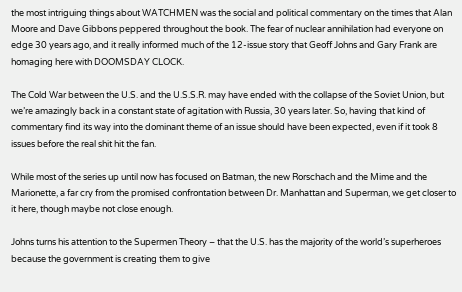the most intriguing things about WATCHMEN was the social and political commentary on the times that Alan Moore and Dave Gibbons peppered throughout the book. The fear of nuclear annihilation had everyone on edge 30 years ago, and it really informed much of the 12-issue story that Geoff Johns and Gary Frank are homaging here with DOOMSDAY CLOCK.

The Cold War between the U.S. and the U.S.S.R. may have ended with the collapse of the Soviet Union, but we’re amazingly back in a constant state of agitation with Russia, 30 years later. So, having that kind of commentary find its way into the dominant theme of an issue should have been expected, even if it took 8 issues before the real shit hit the fan.

While most of the series up until now has focused on Batman, the new Rorschach and the Mime and the Marionette, a far cry from the promised confrontation between Dr. Manhattan and Superman, we get closer to it here, though maybe not close enough.

Johns turns his attention to the Supermen Theory – that the U.S. has the majority of the world’s superheroes because the government is creating them to give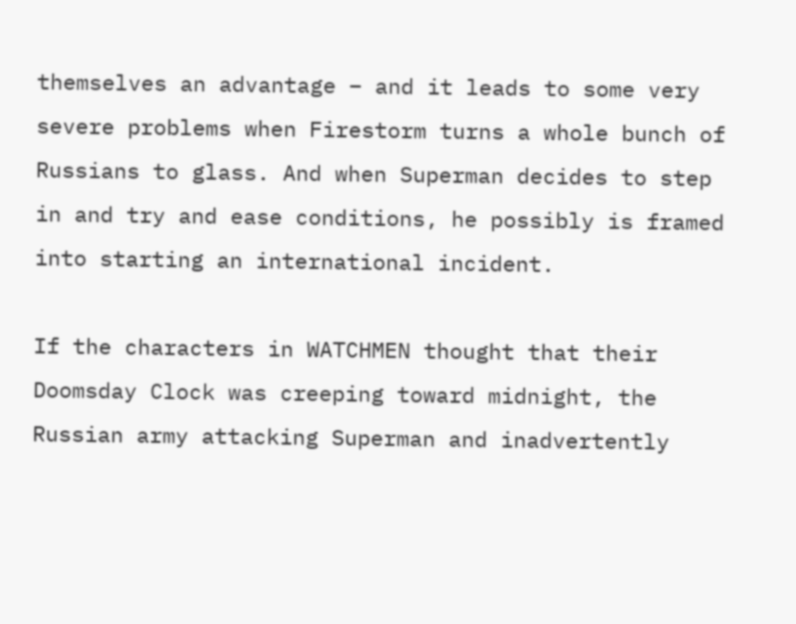themselves an advantage – and it leads to some very severe problems when Firestorm turns a whole bunch of Russians to glass. And when Superman decides to step in and try and ease conditions, he possibly is framed into starting an international incident.

If the characters in WATCHMEN thought that their Doomsday Clock was creeping toward midnight, the Russian army attacking Superman and inadvertently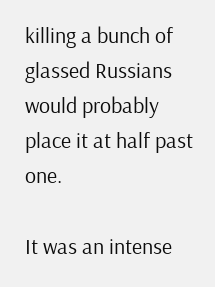killing a bunch of glassed Russians would probably place it at half past one.

It was an intense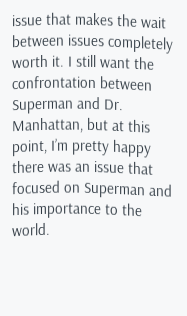issue that makes the wait between issues completely worth it. I still want the confrontation between Superman and Dr. Manhattan, but at this point, I’m pretty happy there was an issue that focused on Superman and his importance to the world.